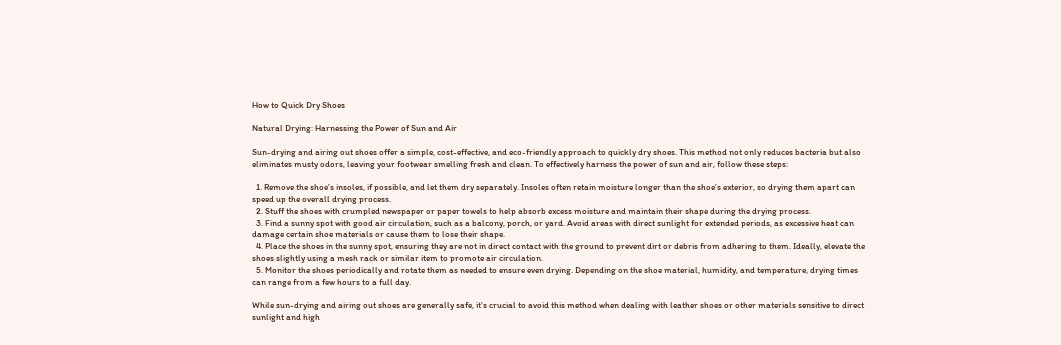How to Quick Dry Shoes

Natural Drying: Harnessing the Power of Sun and Air

Sun-drying and airing out shoes offer a simple, cost-effective, and eco-friendly approach to quickly dry shoes. This method not only reduces bacteria but also eliminates musty odors, leaving your footwear smelling fresh and clean. To effectively harness the power of sun and air, follow these steps:

  1. Remove the shoe’s insoles, if possible, and let them dry separately. Insoles often retain moisture longer than the shoe’s exterior, so drying them apart can speed up the overall drying process.
  2. Stuff the shoes with crumpled newspaper or paper towels to help absorb excess moisture and maintain their shape during the drying process.
  3. Find a sunny spot with good air circulation, such as a balcony, porch, or yard. Avoid areas with direct sunlight for extended periods, as excessive heat can damage certain shoe materials or cause them to lose their shape.
  4. Place the shoes in the sunny spot, ensuring they are not in direct contact with the ground to prevent dirt or debris from adhering to them. Ideally, elevate the shoes slightly using a mesh rack or similar item to promote air circulation.
  5. Monitor the shoes periodically and rotate them as needed to ensure even drying. Depending on the shoe material, humidity, and temperature, drying times can range from a few hours to a full day.

While sun-drying and airing out shoes are generally safe, it’s crucial to avoid this method when dealing with leather shoes or other materials sensitive to direct sunlight and high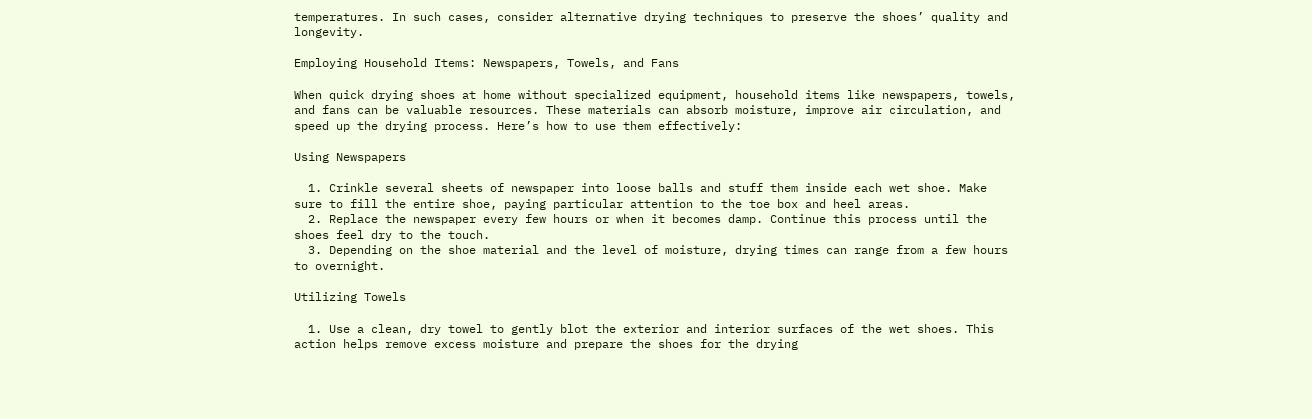temperatures. In such cases, consider alternative drying techniques to preserve the shoes’ quality and longevity.

Employing Household Items: Newspapers, Towels, and Fans

When quick drying shoes at home without specialized equipment, household items like newspapers, towels, and fans can be valuable resources. These materials can absorb moisture, improve air circulation, and speed up the drying process. Here’s how to use them effectively:

Using Newspapers

  1. Crinkle several sheets of newspaper into loose balls and stuff them inside each wet shoe. Make sure to fill the entire shoe, paying particular attention to the toe box and heel areas.
  2. Replace the newspaper every few hours or when it becomes damp. Continue this process until the shoes feel dry to the touch.
  3. Depending on the shoe material and the level of moisture, drying times can range from a few hours to overnight.

Utilizing Towels

  1. Use a clean, dry towel to gently blot the exterior and interior surfaces of the wet shoes. This action helps remove excess moisture and prepare the shoes for the drying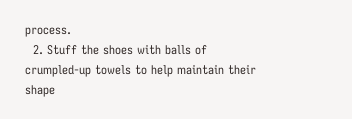process.
  2. Stuff the shoes with balls of crumpled-up towels to help maintain their shape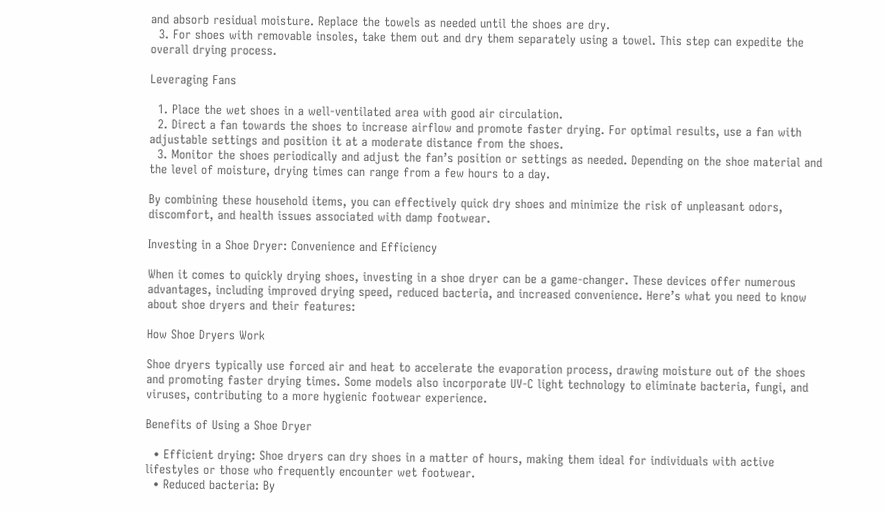and absorb residual moisture. Replace the towels as needed until the shoes are dry.
  3. For shoes with removable insoles, take them out and dry them separately using a towel. This step can expedite the overall drying process.

Leveraging Fans

  1. Place the wet shoes in a well-ventilated area with good air circulation.
  2. Direct a fan towards the shoes to increase airflow and promote faster drying. For optimal results, use a fan with adjustable settings and position it at a moderate distance from the shoes.
  3. Monitor the shoes periodically and adjust the fan’s position or settings as needed. Depending on the shoe material and the level of moisture, drying times can range from a few hours to a day.

By combining these household items, you can effectively quick dry shoes and minimize the risk of unpleasant odors, discomfort, and health issues associated with damp footwear.

Investing in a Shoe Dryer: Convenience and Efficiency

When it comes to quickly drying shoes, investing in a shoe dryer can be a game-changer. These devices offer numerous advantages, including improved drying speed, reduced bacteria, and increased convenience. Here’s what you need to know about shoe dryers and their features:

How Shoe Dryers Work

Shoe dryers typically use forced air and heat to accelerate the evaporation process, drawing moisture out of the shoes and promoting faster drying times. Some models also incorporate UV-C light technology to eliminate bacteria, fungi, and viruses, contributing to a more hygienic footwear experience.

Benefits of Using a Shoe Dryer

  • Efficient drying: Shoe dryers can dry shoes in a matter of hours, making them ideal for individuals with active lifestyles or those who frequently encounter wet footwear.
  • Reduced bacteria: By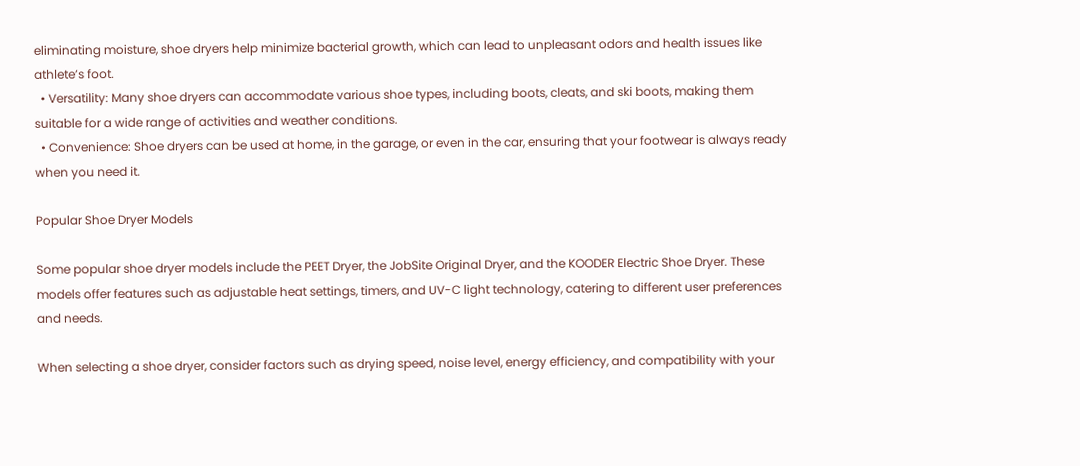eliminating moisture, shoe dryers help minimize bacterial growth, which can lead to unpleasant odors and health issues like athlete’s foot.
  • Versatility: Many shoe dryers can accommodate various shoe types, including boots, cleats, and ski boots, making them suitable for a wide range of activities and weather conditions.
  • Convenience: Shoe dryers can be used at home, in the garage, or even in the car, ensuring that your footwear is always ready when you need it.

Popular Shoe Dryer Models

Some popular shoe dryer models include the PEET Dryer, the JobSite Original Dryer, and the KOODER Electric Shoe Dryer. These models offer features such as adjustable heat settings, timers, and UV-C light technology, catering to different user preferences and needs.

When selecting a shoe dryer, consider factors such as drying speed, noise level, energy efficiency, and compatibility with your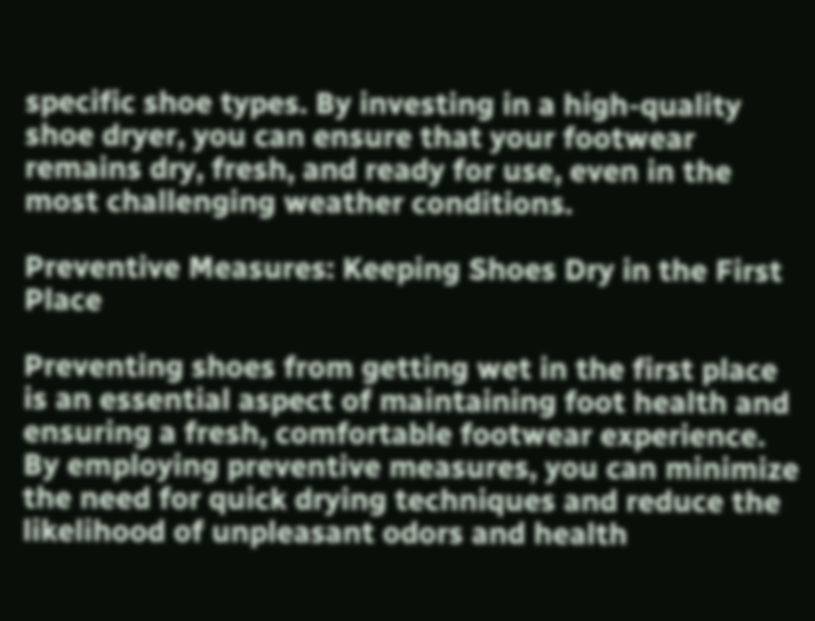specific shoe types. By investing in a high-quality shoe dryer, you can ensure that your footwear remains dry, fresh, and ready for use, even in the most challenging weather conditions.

Preventive Measures: Keeping Shoes Dry in the First Place

Preventing shoes from getting wet in the first place is an essential aspect of maintaining foot health and ensuring a fresh, comfortable footwear experience. By employing preventive measures, you can minimize the need for quick drying techniques and reduce the likelihood of unpleasant odors and health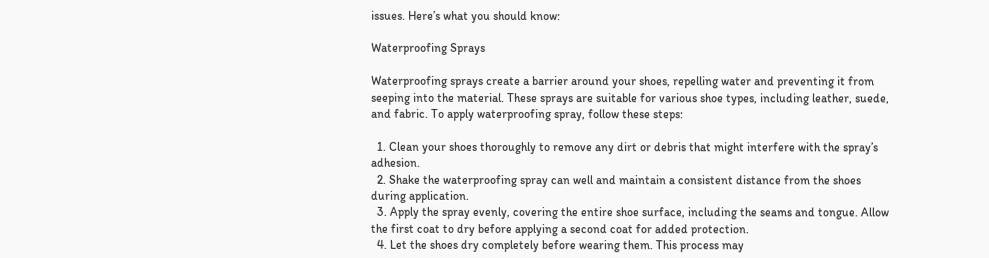issues. Here’s what you should know:

Waterproofing Sprays

Waterproofing sprays create a barrier around your shoes, repelling water and preventing it from seeping into the material. These sprays are suitable for various shoe types, including leather, suede, and fabric. To apply waterproofing spray, follow these steps:

  1. Clean your shoes thoroughly to remove any dirt or debris that might interfere with the spray’s adhesion.
  2. Shake the waterproofing spray can well and maintain a consistent distance from the shoes during application.
  3. Apply the spray evenly, covering the entire shoe surface, including the seams and tongue. Allow the first coat to dry before applying a second coat for added protection.
  4. Let the shoes dry completely before wearing them. This process may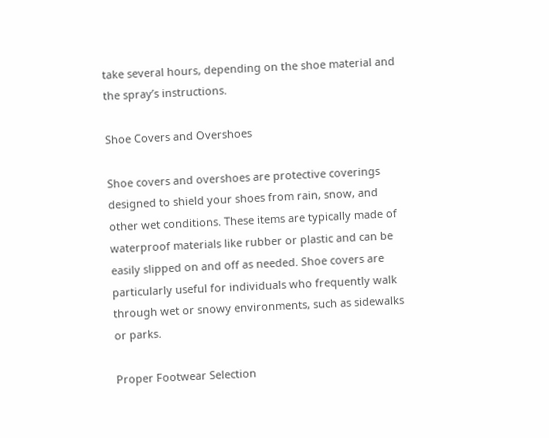take several hours, depending on the shoe material and the spray’s instructions.

Shoe Covers and Overshoes

Shoe covers and overshoes are protective coverings designed to shield your shoes from rain, snow, and other wet conditions. These items are typically made of waterproof materials like rubber or plastic and can be easily slipped on and off as needed. Shoe covers are particularly useful for individuals who frequently walk through wet or snowy environments, such as sidewalks or parks.

Proper Footwear Selection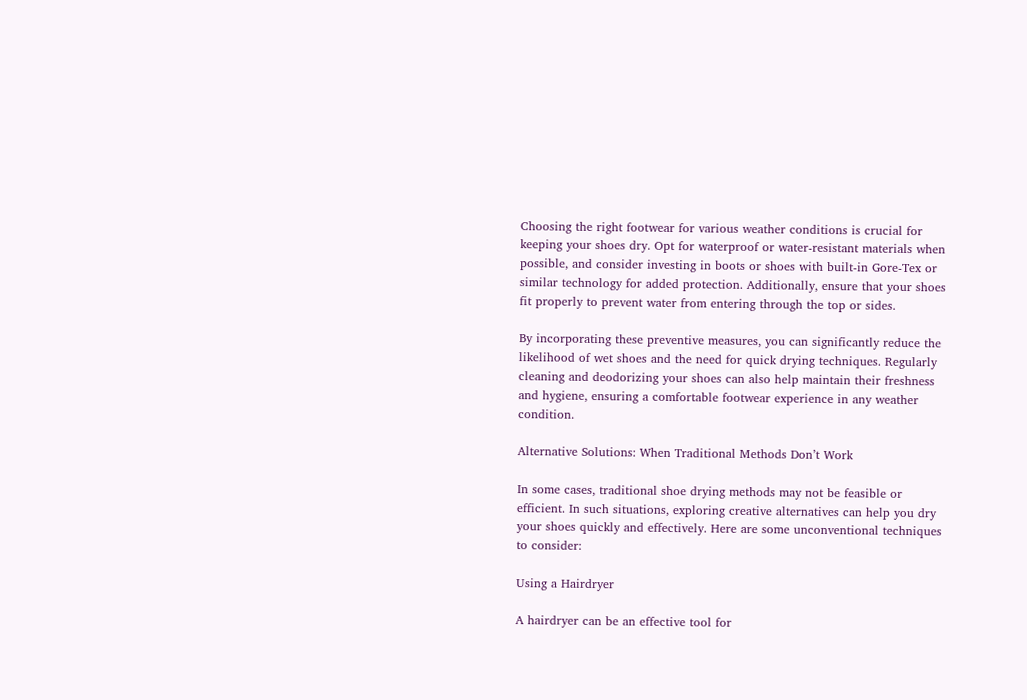Choosing the right footwear for various weather conditions is crucial for keeping your shoes dry. Opt for waterproof or water-resistant materials when possible, and consider investing in boots or shoes with built-in Gore-Tex or similar technology for added protection. Additionally, ensure that your shoes fit properly to prevent water from entering through the top or sides.

By incorporating these preventive measures, you can significantly reduce the likelihood of wet shoes and the need for quick drying techniques. Regularly cleaning and deodorizing your shoes can also help maintain their freshness and hygiene, ensuring a comfortable footwear experience in any weather condition.

Alternative Solutions: When Traditional Methods Don’t Work

In some cases, traditional shoe drying methods may not be feasible or efficient. In such situations, exploring creative alternatives can help you dry your shoes quickly and effectively. Here are some unconventional techniques to consider:

Using a Hairdryer

A hairdryer can be an effective tool for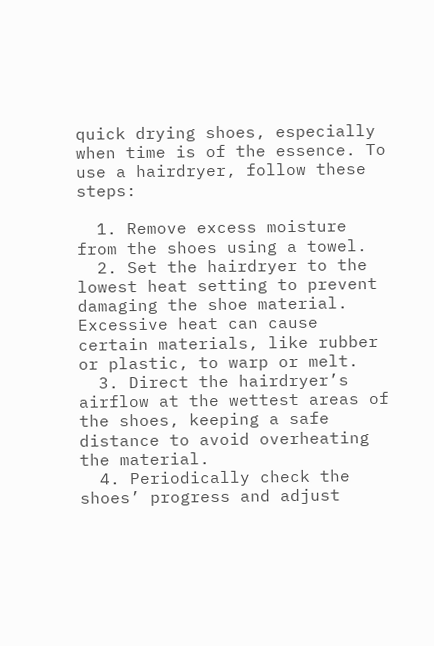quick drying shoes, especially when time is of the essence. To use a hairdryer, follow these steps:

  1. Remove excess moisture from the shoes using a towel.
  2. Set the hairdryer to the lowest heat setting to prevent damaging the shoe material. Excessive heat can cause certain materials, like rubber or plastic, to warp or melt.
  3. Direct the hairdryer’s airflow at the wettest areas of the shoes, keeping a safe distance to avoid overheating the material.
  4. Periodically check the shoes’ progress and adjust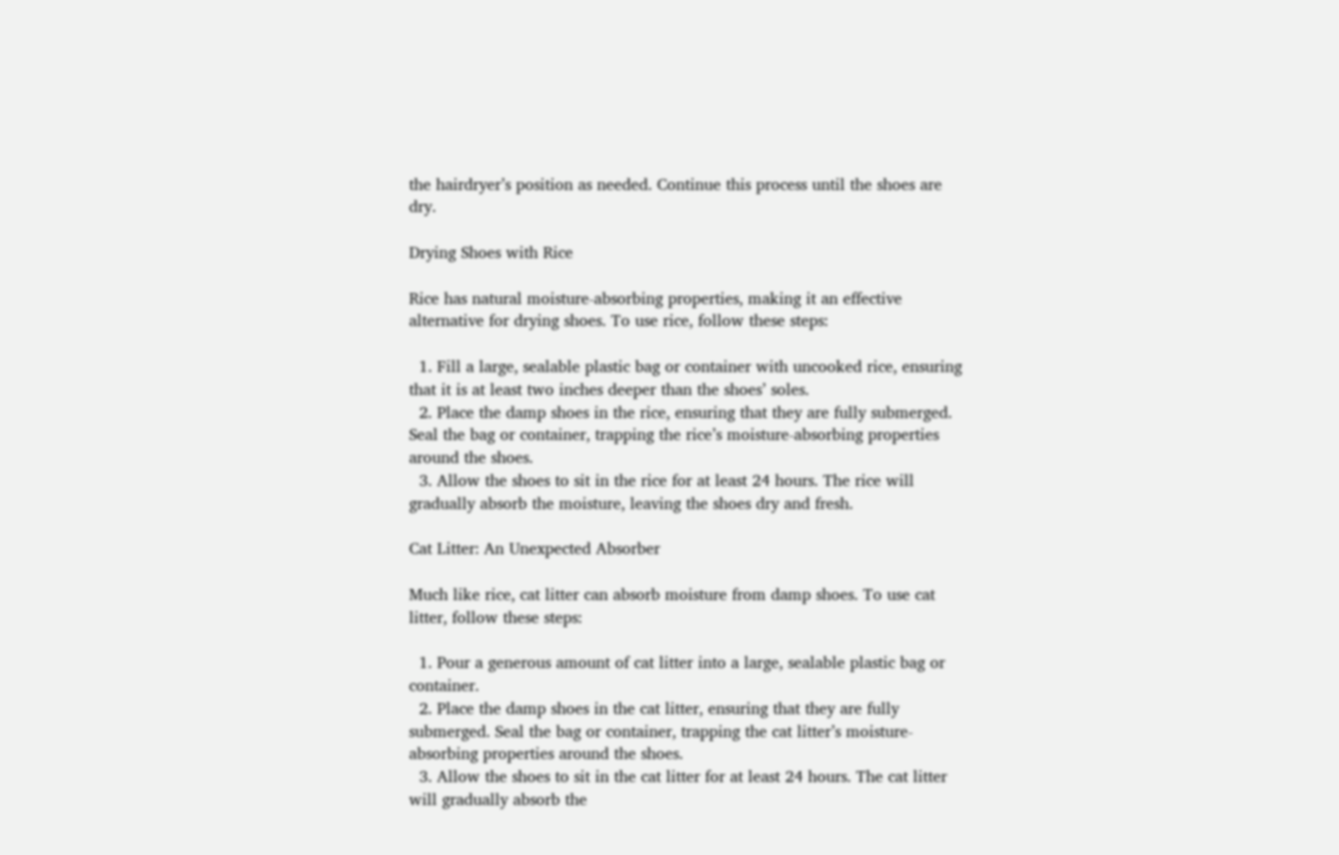the hairdryer’s position as needed. Continue this process until the shoes are dry.

Drying Shoes with Rice

Rice has natural moisture-absorbing properties, making it an effective alternative for drying shoes. To use rice, follow these steps:

  1. Fill a large, sealable plastic bag or container with uncooked rice, ensuring that it is at least two inches deeper than the shoes’ soles.
  2. Place the damp shoes in the rice, ensuring that they are fully submerged. Seal the bag or container, trapping the rice’s moisture-absorbing properties around the shoes.
  3. Allow the shoes to sit in the rice for at least 24 hours. The rice will gradually absorb the moisture, leaving the shoes dry and fresh.

Cat Litter: An Unexpected Absorber

Much like rice, cat litter can absorb moisture from damp shoes. To use cat litter, follow these steps:

  1. Pour a generous amount of cat litter into a large, sealable plastic bag or container.
  2. Place the damp shoes in the cat litter, ensuring that they are fully submerged. Seal the bag or container, trapping the cat litter’s moisture-absorbing properties around the shoes.
  3. Allow the shoes to sit in the cat litter for at least 24 hours. The cat litter will gradually absorb the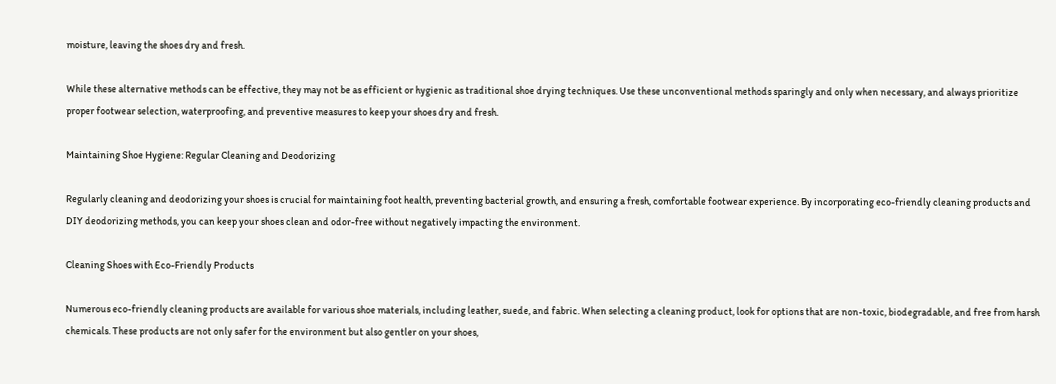moisture, leaving the shoes dry and fresh.

While these alternative methods can be effective, they may not be as efficient or hygienic as traditional shoe drying techniques. Use these unconventional methods sparingly and only when necessary, and always prioritize proper footwear selection, waterproofing, and preventive measures to keep your shoes dry and fresh.

Maintaining Shoe Hygiene: Regular Cleaning and Deodorizing

Regularly cleaning and deodorizing your shoes is crucial for maintaining foot health, preventing bacterial growth, and ensuring a fresh, comfortable footwear experience. By incorporating eco-friendly cleaning products and DIY deodorizing methods, you can keep your shoes clean and odor-free without negatively impacting the environment.

Cleaning Shoes with Eco-Friendly Products

Numerous eco-friendly cleaning products are available for various shoe materials, including leather, suede, and fabric. When selecting a cleaning product, look for options that are non-toxic, biodegradable, and free from harsh chemicals. These products are not only safer for the environment but also gentler on your shoes,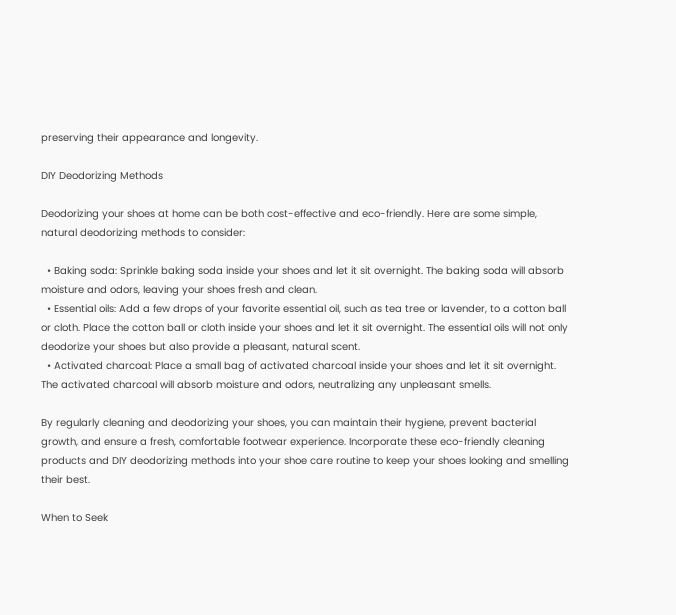preserving their appearance and longevity.

DIY Deodorizing Methods

Deodorizing your shoes at home can be both cost-effective and eco-friendly. Here are some simple, natural deodorizing methods to consider:

  • Baking soda: Sprinkle baking soda inside your shoes and let it sit overnight. The baking soda will absorb moisture and odors, leaving your shoes fresh and clean.
  • Essential oils: Add a few drops of your favorite essential oil, such as tea tree or lavender, to a cotton ball or cloth. Place the cotton ball or cloth inside your shoes and let it sit overnight. The essential oils will not only deodorize your shoes but also provide a pleasant, natural scent.
  • Activated charcoal: Place a small bag of activated charcoal inside your shoes and let it sit overnight. The activated charcoal will absorb moisture and odors, neutralizing any unpleasant smells.

By regularly cleaning and deodorizing your shoes, you can maintain their hygiene, prevent bacterial growth, and ensure a fresh, comfortable footwear experience. Incorporate these eco-friendly cleaning products and DIY deodorizing methods into your shoe care routine to keep your shoes looking and smelling their best.

When to Seek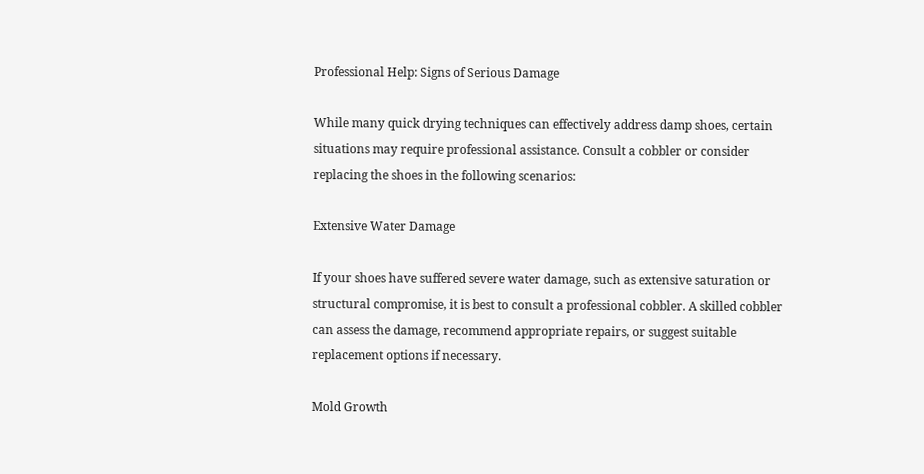Professional Help: Signs of Serious Damage

While many quick drying techniques can effectively address damp shoes, certain situations may require professional assistance. Consult a cobbler or consider replacing the shoes in the following scenarios:

Extensive Water Damage

If your shoes have suffered severe water damage, such as extensive saturation or structural compromise, it is best to consult a professional cobbler. A skilled cobbler can assess the damage, recommend appropriate repairs, or suggest suitable replacement options if necessary.

Mold Growth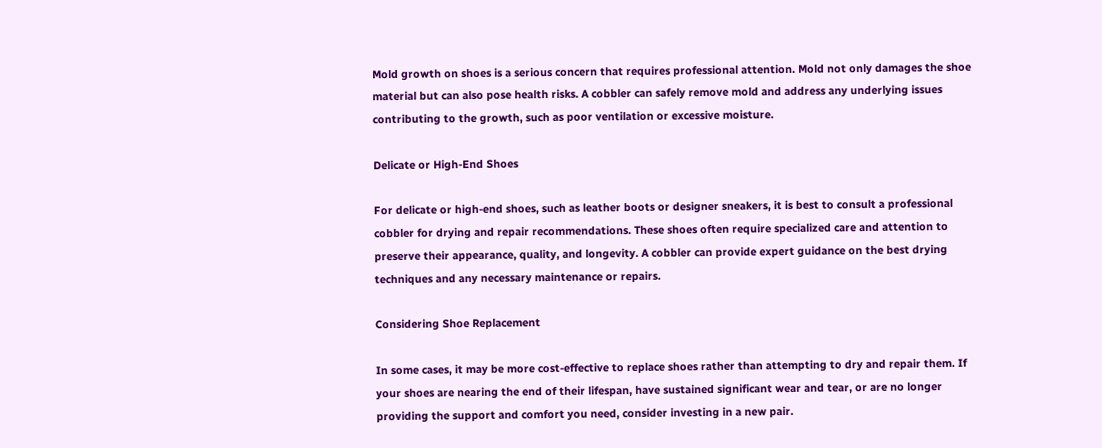Mold growth on shoes is a serious concern that requires professional attention. Mold not only damages the shoe material but can also pose health risks. A cobbler can safely remove mold and address any underlying issues contributing to the growth, such as poor ventilation or excessive moisture.

Delicate or High-End Shoes

For delicate or high-end shoes, such as leather boots or designer sneakers, it is best to consult a professional cobbler for drying and repair recommendations. These shoes often require specialized care and attention to preserve their appearance, quality, and longevity. A cobbler can provide expert guidance on the best drying techniques and any necessary maintenance or repairs.

Considering Shoe Replacement

In some cases, it may be more cost-effective to replace shoes rather than attempting to dry and repair them. If your shoes are nearing the end of their lifespan, have sustained significant wear and tear, or are no longer providing the support and comfort you need, consider investing in a new pair.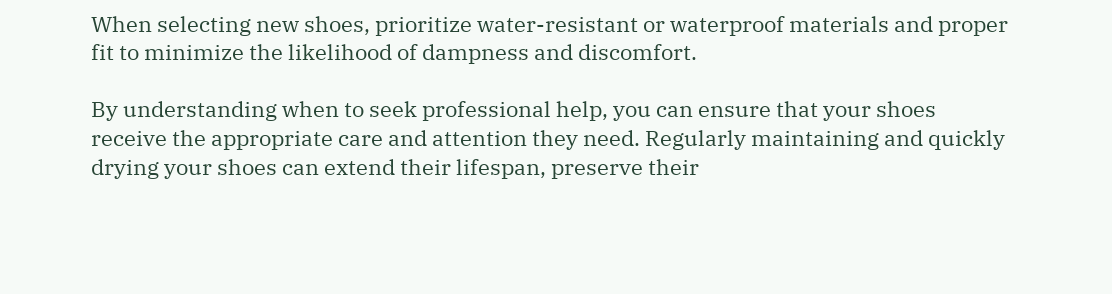When selecting new shoes, prioritize water-resistant or waterproof materials and proper fit to minimize the likelihood of dampness and discomfort.

By understanding when to seek professional help, you can ensure that your shoes receive the appropriate care and attention they need. Regularly maintaining and quickly drying your shoes can extend their lifespan, preserve their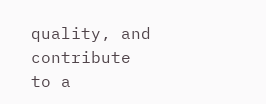quality, and contribute to a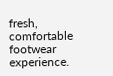fresh, comfortable footwear experience.